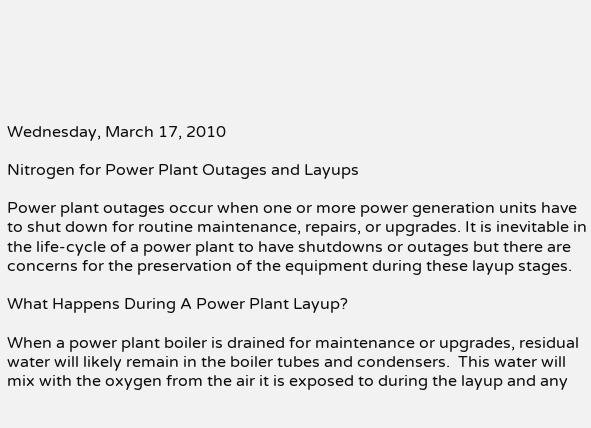Wednesday, March 17, 2010

Nitrogen for Power Plant Outages and Layups

Power plant outages occur when one or more power generation units have to shut down for routine maintenance, repairs, or upgrades. It is inevitable in the life-cycle of a power plant to have shutdowns or outages but there are concerns for the preservation of the equipment during these layup stages.

What Happens During A Power Plant Layup?

When a power plant boiler is drained for maintenance or upgrades, residual water will likely remain in the boiler tubes and condensers.  This water will mix with the oxygen from the air it is exposed to during the layup and any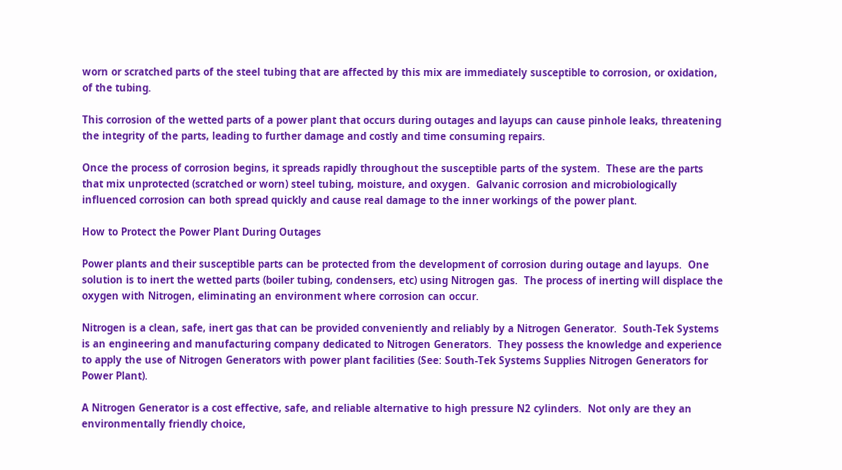worn or scratched parts of the steel tubing that are affected by this mix are immediately susceptible to corrosion, or oxidation, of the tubing.

This corrosion of the wetted parts of a power plant that occurs during outages and layups can cause pinhole leaks, threatening the integrity of the parts, leading to further damage and costly and time consuming repairs.

Once the process of corrosion begins, it spreads rapidly throughout the susceptible parts of the system.  These are the parts that mix unprotected (scratched or worn) steel tubing, moisture, and oxygen.  Galvanic corrosion and microbiologically influenced corrosion can both spread quickly and cause real damage to the inner workings of the power plant.

How to Protect the Power Plant During Outages

Power plants and their susceptible parts can be protected from the development of corrosion during outage and layups.  One solution is to inert the wetted parts (boiler tubing, condensers, etc) using Nitrogen gas.  The process of inerting will displace the oxygen with Nitrogen, eliminating an environment where corrosion can occur.

Nitrogen is a clean, safe, inert gas that can be provided conveniently and reliably by a Nitrogen Generator.  South-Tek Systems is an engineering and manufacturing company dedicated to Nitrogen Generators.  They possess the knowledge and experience to apply the use of Nitrogen Generators with power plant facilities (See: South-Tek Systems Supplies Nitrogen Generators for Power Plant).

A Nitrogen Generator is a cost effective, safe, and reliable alternative to high pressure N2 cylinders.  Not only are they an environmentally friendly choice,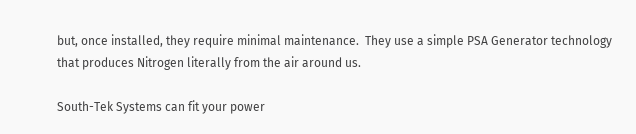but, once installed, they require minimal maintenance.  They use a simple PSA Generator technology that produces Nitrogen literally from the air around us.

South-Tek Systems can fit your power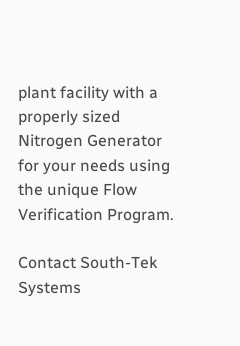plant facility with a properly sized Nitrogen Generator for your needs using the unique Flow Verification Program.

Contact South-Tek Systems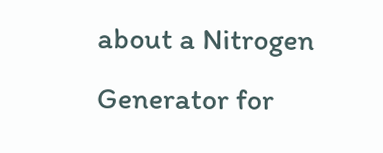about a Nitrogen Generator for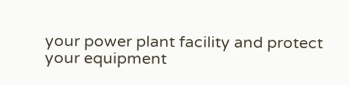your power plant facility and protect your equipment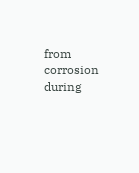from corrosion during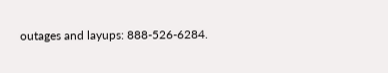outages and layups: 888-526-6284.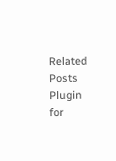Related Posts Plugin for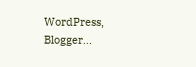WordPress, Blogger...